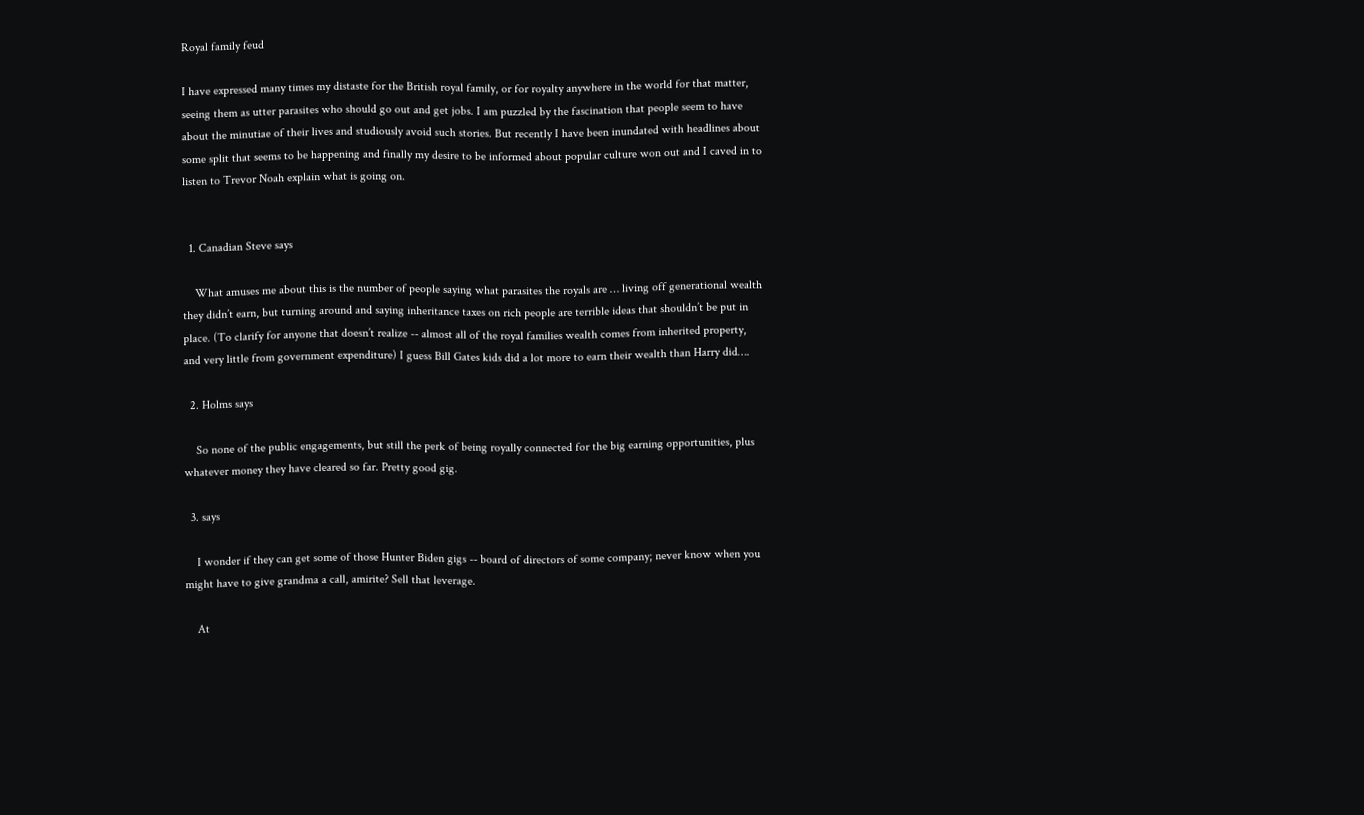Royal family feud

I have expressed many times my distaste for the British royal family, or for royalty anywhere in the world for that matter, seeing them as utter parasites who should go out and get jobs. I am puzzled by the fascination that people seem to have about the minutiae of their lives and studiously avoid such stories. But recently I have been inundated with headlines about some split that seems to be happening and finally my desire to be informed about popular culture won out and I caved in to listen to Trevor Noah explain what is going on.


  1. Canadian Steve says

    What amuses me about this is the number of people saying what parasites the royals are … living off generational wealth they didn’t earn, but turning around and saying inheritance taxes on rich people are terrible ideas that shouldn’t be put in place. (To clarify for anyone that doesn’t realize -- almost all of the royal families wealth comes from inherited property, and very little from government expenditure) I guess Bill Gates kids did a lot more to earn their wealth than Harry did….

  2. Holms says

    So none of the public engagements, but still the perk of being royally connected for the big earning opportunities, plus whatever money they have cleared so far. Pretty good gig.

  3. says

    I wonder if they can get some of those Hunter Biden gigs -- board of directors of some company; never know when you might have to give grandma a call, amirite? Sell that leverage.

    At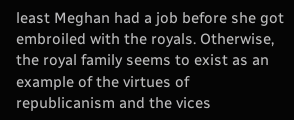least Meghan had a job before she got embroiled with the royals. Otherwise, the royal family seems to exist as an example of the virtues of republicanism and the vices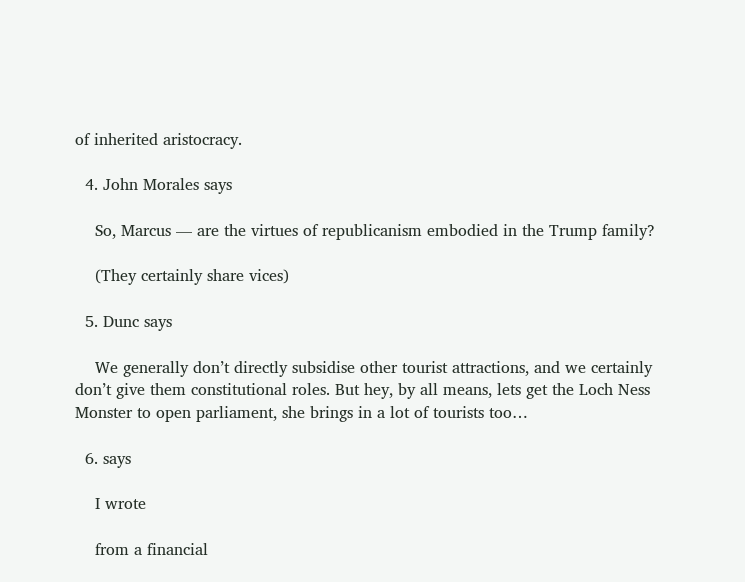of inherited aristocracy.

  4. John Morales says

    So, Marcus — are the virtues of republicanism embodied in the Trump family?

    (They certainly share vices)

  5. Dunc says

    We generally don’t directly subsidise other tourist attractions, and we certainly don’t give them constitutional roles. But hey, by all means, lets get the Loch Ness Monster to open parliament, she brings in a lot of tourists too…

  6. says

    I wrote

    from a financial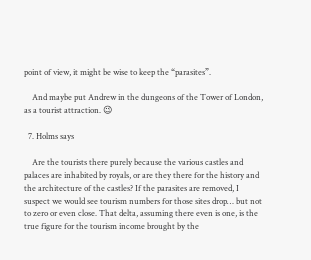point of view, it might be wise to keep the “parasites”.

    And maybe put Andrew in the dungeons of the Tower of London, as a tourist attraction. 😉

  7. Holms says

    Are the tourists there purely because the various castles and palaces are inhabited by royals, or are they there for the history and the architecture of the castles? If the parasites are removed, I suspect we would see tourism numbers for those sites drop… but not to zero or even close. That delta, assuming there even is one, is the true figure for the tourism income brought by the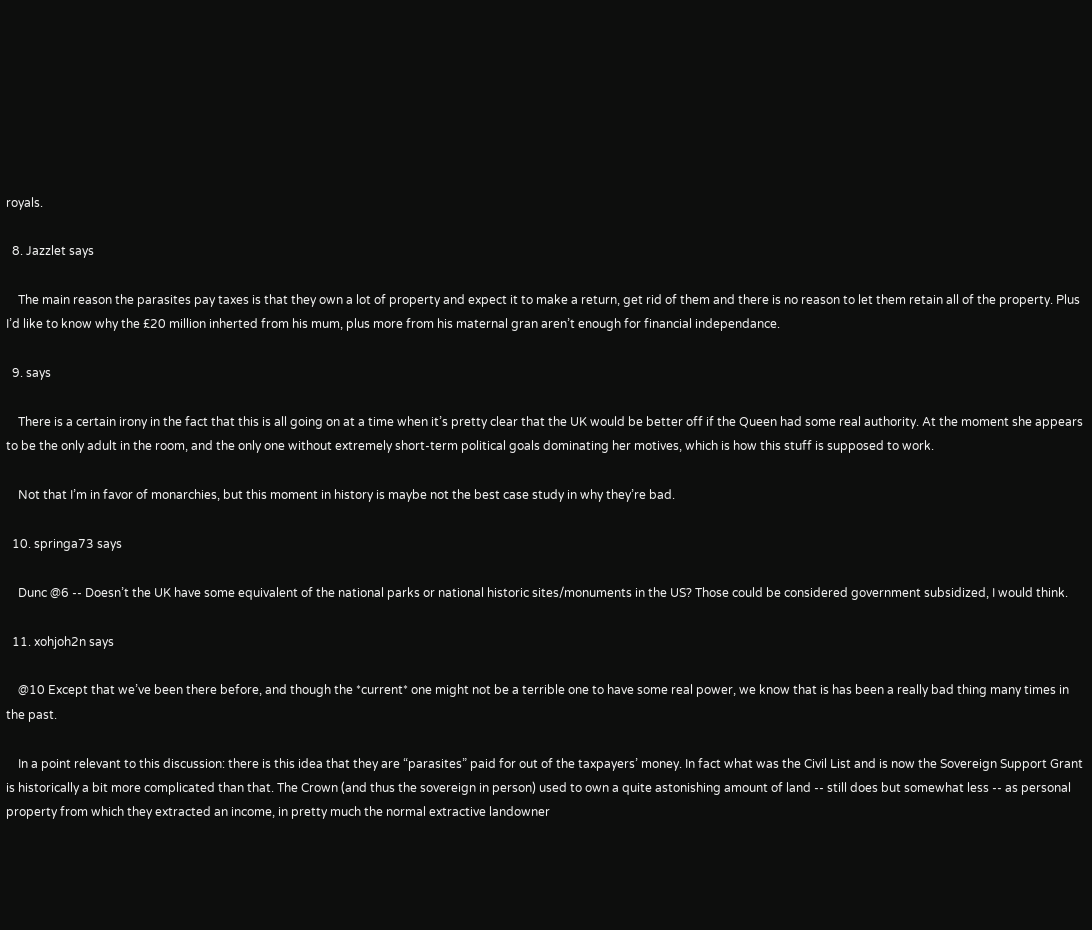royals.

  8. Jazzlet says

    The main reason the parasites pay taxes is that they own a lot of property and expect it to make a return, get rid of them and there is no reason to let them retain all of the property. Plus I’d like to know why the £20 million inherted from his mum, plus more from his maternal gran aren’t enough for financial independance.

  9. says

    There is a certain irony in the fact that this is all going on at a time when it’s pretty clear that the UK would be better off if the Queen had some real authority. At the moment she appears to be the only adult in the room, and the only one without extremely short-term political goals dominating her motives, which is how this stuff is supposed to work.

    Not that I’m in favor of monarchies, but this moment in history is maybe not the best case study in why they’re bad.

  10. springa73 says

    Dunc @6 -- Doesn’t the UK have some equivalent of the national parks or national historic sites/monuments in the US? Those could be considered government subsidized, I would think.

  11. xohjoh2n says

    @10 Except that we’ve been there before, and though the *current* one might not be a terrible one to have some real power, we know that is has been a really bad thing many times in the past.

    In a point relevant to this discussion: there is this idea that they are “parasites” paid for out of the taxpayers’ money. In fact what was the Civil List and is now the Sovereign Support Grant is historically a bit more complicated than that. The Crown (and thus the sovereign in person) used to own a quite astonishing amount of land -- still does but somewhat less -- as personal property from which they extracted an income, in pretty much the normal extractive landowner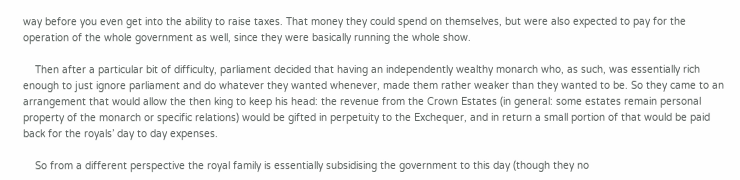way before you even get into the ability to raise taxes. That money they could spend on themselves, but were also expected to pay for the operation of the whole government as well, since they were basically running the whole show.

    Then after a particular bit of difficulty, parliament decided that having an independently wealthy monarch who, as such, was essentially rich enough to just ignore parliament and do whatever they wanted whenever, made them rather weaker than they wanted to be. So they came to an arrangement that would allow the then king to keep his head: the revenue from the Crown Estates (in general: some estates remain personal property of the monarch or specific relations) would be gifted in perpetuity to the Exchequer, and in return a small portion of that would be paid back for the royals’ day to day expenses.

    So from a different perspective the royal family is essentially subsidising the government to this day (though they no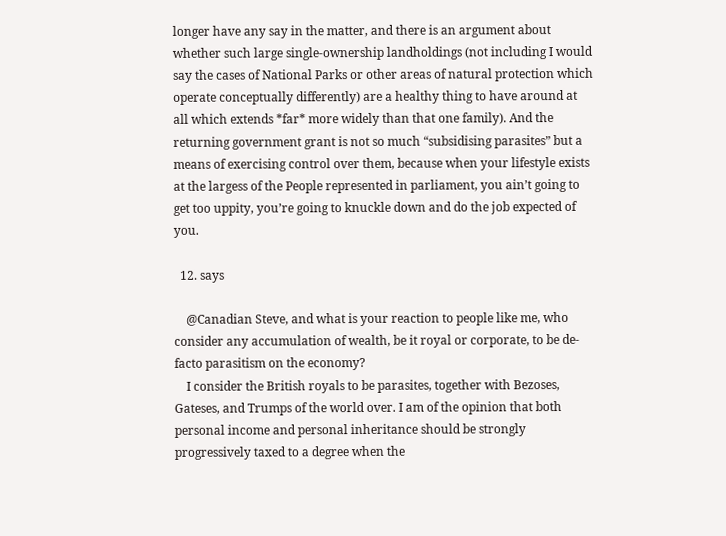longer have any say in the matter, and there is an argument about whether such large single-ownership landholdings (not including I would say the cases of National Parks or other areas of natural protection which operate conceptually differently) are a healthy thing to have around at all which extends *far* more widely than that one family). And the returning government grant is not so much “subsidising parasites” but a means of exercising control over them, because when your lifestyle exists at the largess of the People represented in parliament, you ain’t going to get too uppity, you’re going to knuckle down and do the job expected of you.

  12. says

    @Canadian Steve, and what is your reaction to people like me, who consider any accumulation of wealth, be it royal or corporate, to be de-facto parasitism on the economy?
    I consider the British royals to be parasites, together with Bezoses, Gateses, and Trumps of the world over. I am of the opinion that both personal income and personal inheritance should be strongly progressively taxed to a degree when the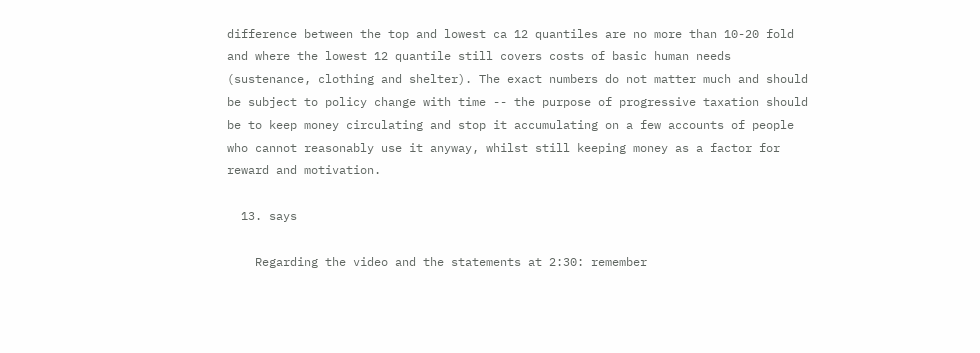difference between the top and lowest ca 12 quantiles are no more than 10-20 fold and where the lowest 12 quantile still covers costs of basic human needs (sustenance, clothing and shelter). The exact numbers do not matter much and should be subject to policy change with time -- the purpose of progressive taxation should be to keep money circulating and stop it accumulating on a few accounts of people who cannot reasonably use it anyway, whilst still keeping money as a factor for reward and motivation.

  13. says

    Regarding the video and the statements at 2:30: remember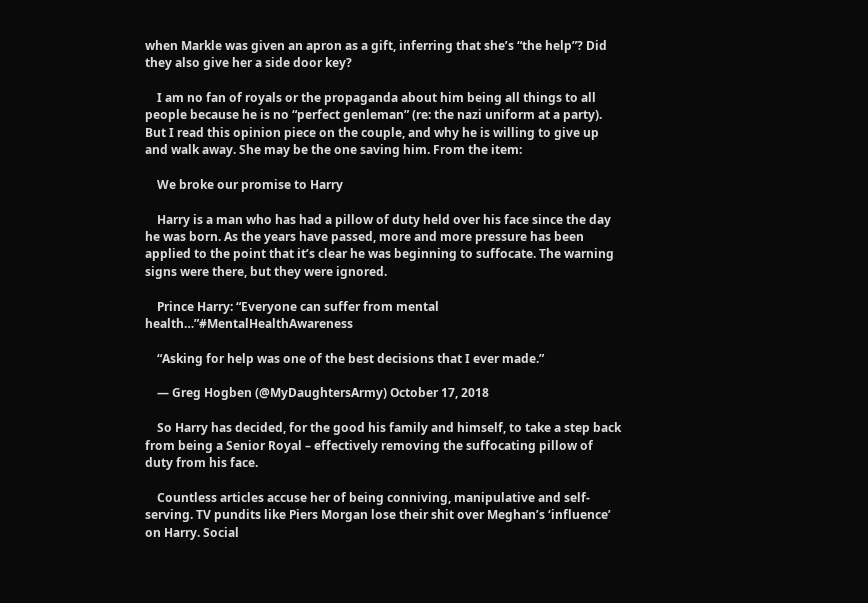when Markle was given an apron as a gift, inferring that she’s “the help”? Did they also give her a side door key?

    I am no fan of royals or the propaganda about him being all things to all people because he is no “perfect genleman” (re: the nazi uniform at a party). But I read this opinion piece on the couple, and why he is willing to give up and walk away. She may be the one saving him. From the item:

    We broke our promise to Harry

    Harry is a man who has had a pillow of duty held over his face since the day he was born. As the years have passed, more and more pressure has been applied to the point that it’s clear he was beginning to suffocate. The warning signs were there, but they were ignored.

    Prince Harry: “Everyone can suffer from mental health…”#MentalHealthAwareness

    “Asking for help was one of the best decisions that I ever made.”

    — Greg Hogben (@MyDaughtersArmy) October 17, 2018

    So Harry has decided, for the good his family and himself, to take a step back from being a Senior Royal – effectively removing the suffocating pillow of duty from his face.

    Countless articles accuse her of being conniving, manipulative and self-serving. TV pundits like Piers Morgan lose their shit over Meghan’s ‘influence’ on Harry. Social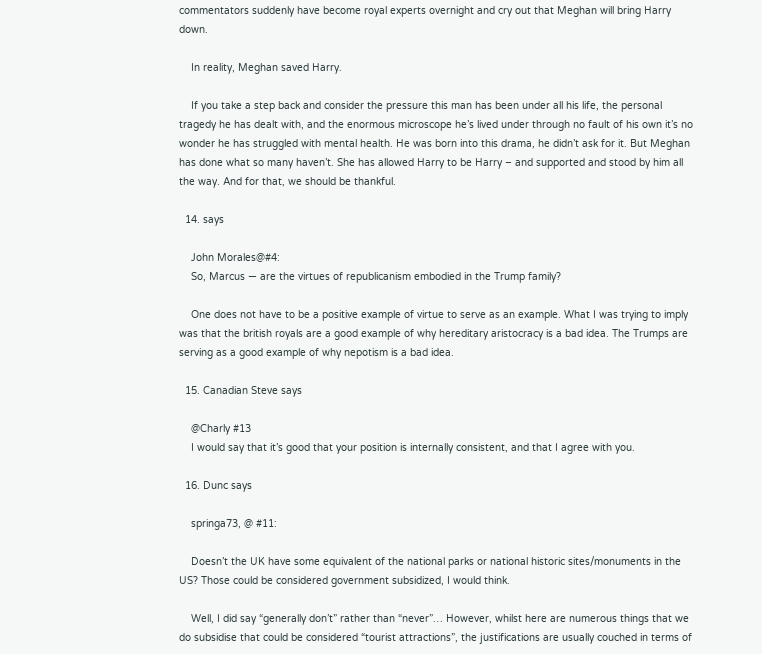commentators suddenly have become royal experts overnight and cry out that Meghan will bring Harry down.

    In reality, Meghan saved Harry.

    If you take a step back and consider the pressure this man has been under all his life, the personal tragedy he has dealt with, and the enormous microscope he’s lived under through no fault of his own it’s no wonder he has struggled with mental health. He was born into this drama, he didn’t ask for it. But Meghan has done what so many haven’t. She has allowed Harry to be Harry – and supported and stood by him all the way. And for that, we should be thankful.

  14. says

    John Morales@#4:
    So, Marcus — are the virtues of republicanism embodied in the Trump family?

    One does not have to be a positive example of virtue to serve as an example. What I was trying to imply was that the british royals are a good example of why hereditary aristocracy is a bad idea. The Trumps are serving as a good example of why nepotism is a bad idea.

  15. Canadian Steve says

    @Charly #13
    I would say that it’s good that your position is internally consistent, and that I agree with you.

  16. Dunc says

    springa73, @ #11:

    Doesn’t the UK have some equivalent of the national parks or national historic sites/monuments in the US? Those could be considered government subsidized, I would think.

    Well, I did say “generally don’t” rather than “never”… However, whilst here are numerous things that we do subsidise that could be considered “tourist attractions”, the justifications are usually couched in terms of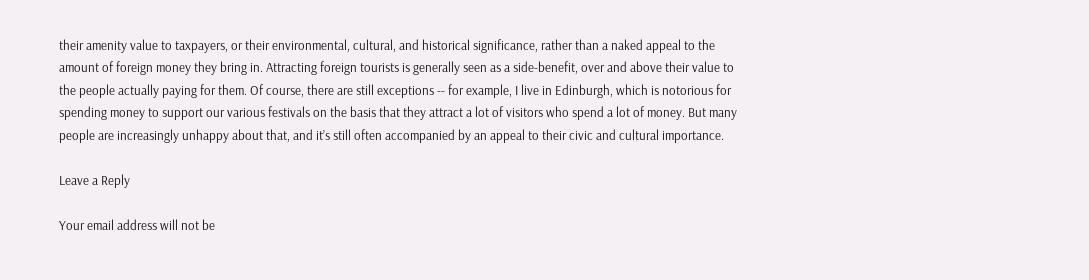their amenity value to taxpayers, or their environmental, cultural, and historical significance, rather than a naked appeal to the amount of foreign money they bring in. Attracting foreign tourists is generally seen as a side-benefit, over and above their value to the people actually paying for them. Of course, there are still exceptions -- for example, I live in Edinburgh, which is notorious for spending money to support our various festivals on the basis that they attract a lot of visitors who spend a lot of money. But many people are increasingly unhappy about that, and it’s still often accompanied by an appeal to their civic and cultural importance.

Leave a Reply

Your email address will not be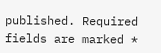published. Required fields are marked *